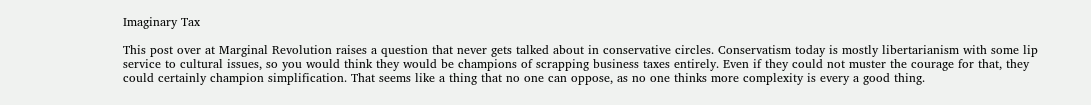Imaginary Tax

This post over at Marginal Revolution raises a question that never gets talked about in conservative circles. Conservatism today is mostly libertarianism with some lip service to cultural issues, so you would think they would be champions of scrapping business taxes entirely. Even if they could not muster the courage for that, they could certainly champion simplification. That seems like a thing that no one can oppose, as no one thinks more complexity is every a good thing.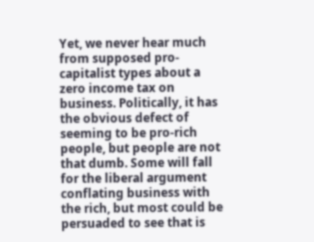Yet, we never hear much from supposed pro-capitalist types about a zero income tax on business. Politically, it has the obvious defect of seeming to be pro-rich people, but people are not that dumb. Some will fall for the liberal argument conflating business with the rich, but most could be persuaded to see that is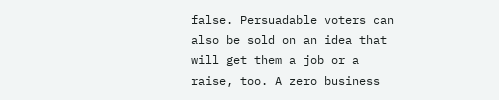false. Persuadable voters can also be sold on an idea that will get them a job or a raise, too. A zero business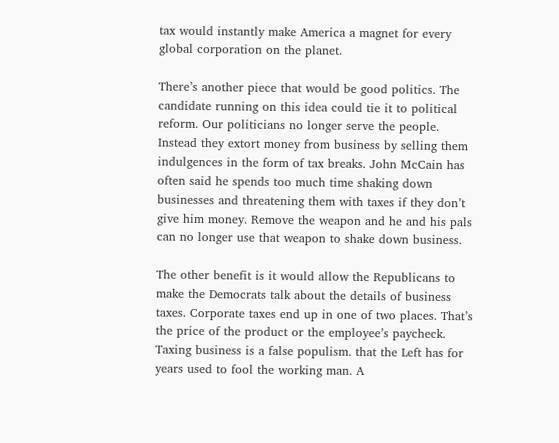tax would instantly make America a magnet for every global corporation on the planet.

There’s another piece that would be good politics. The candidate running on this idea could tie it to political reform. Our politicians no longer serve the people. Instead they extort money from business by selling them indulgences in the form of tax breaks. John McCain has often said he spends too much time shaking down businesses and threatening them with taxes if they don’t give him money. Remove the weapon and he and his pals can no longer use that weapon to shake down business.

The other benefit is it would allow the Republicans to make the Democrats talk about the details of business taxes. Corporate taxes end up in one of two places. That’s the price of the product or the employee’s paycheck. Taxing business is a false populism. that the Left has for years used to fool the working man. A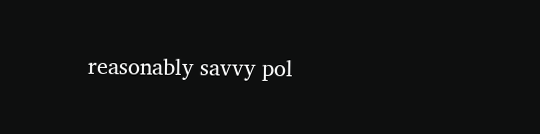reasonably savvy pol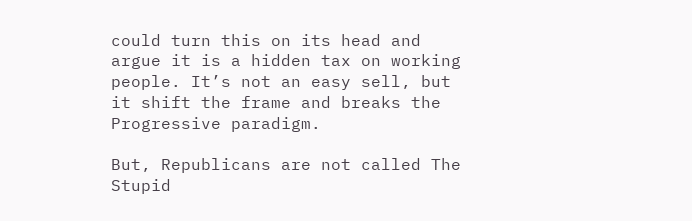could turn this on its head and argue it is a hidden tax on working people. It’s not an easy sell, but it shift the frame and breaks the Progressive paradigm.

But, Republicans are not called The Stupid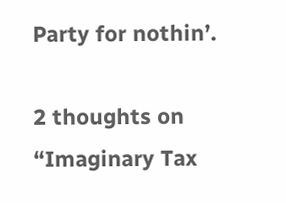Party for nothin’.

2 thoughts on “Imaginary Tax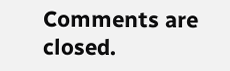Comments are closed.